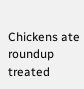Chickens ate roundup treated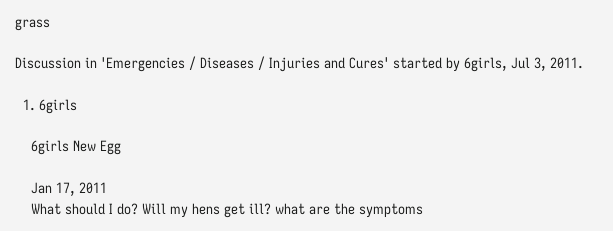grass

Discussion in 'Emergencies / Diseases / Injuries and Cures' started by 6girls, Jul 3, 2011.

  1. 6girls

    6girls New Egg

    Jan 17, 2011
    What should I do? Will my hens get ill? what are the symptoms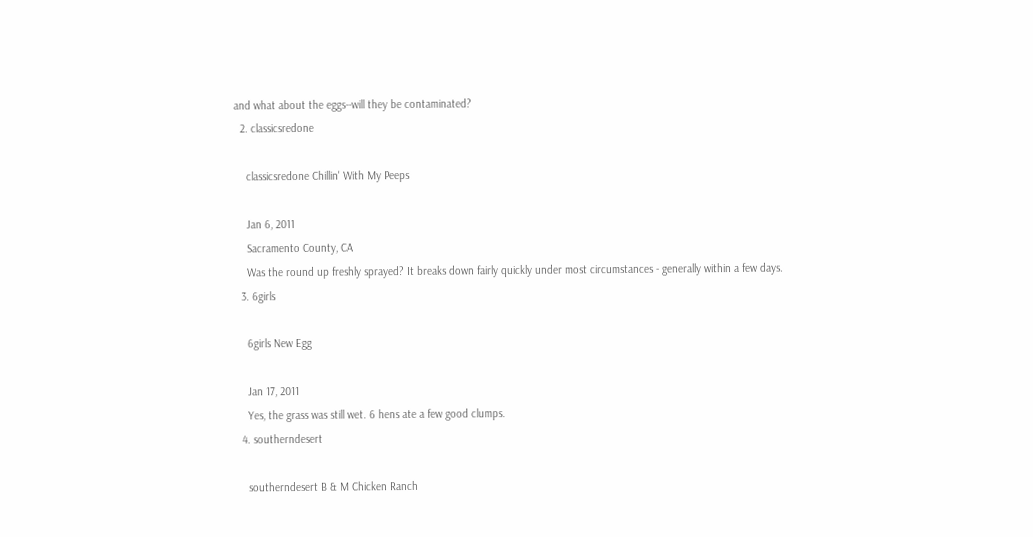and what about the eggs--will they be contaminated?
  2. classicsredone

    classicsredone Chillin' With My Peeps

    Jan 6, 2011
    Sacramento County, CA
    Was the round up freshly sprayed? It breaks down fairly quickly under most circumstances - generally within a few days.
  3. 6girls

    6girls New Egg

    Jan 17, 2011
    Yes, the grass was still wet. 6 hens ate a few good clumps.
  4. southerndesert

    southerndesert B & M Chicken Ranch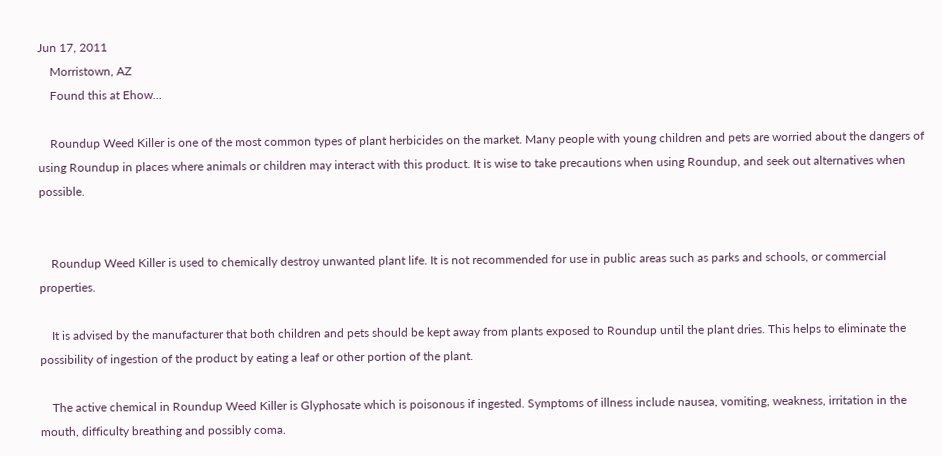Jun 17, 2011
    Morristown, AZ
    Found this at Ehow...

    Roundup Weed Killer is one of the most common types of plant herbicides on the market. Many people with young children and pets are worried about the dangers of using Roundup in places where animals or children may interact with this product. It is wise to take precautions when using Roundup, and seek out alternatives when possible.


    Roundup Weed Killer is used to chemically destroy unwanted plant life. It is not recommended for use in public areas such as parks and schools, or commercial properties.

    It is advised by the manufacturer that both children and pets should be kept away from plants exposed to Roundup until the plant dries. This helps to eliminate the possibility of ingestion of the product by eating a leaf or other portion of the plant.

    The active chemical in Roundup Weed Killer is Glyphosate which is poisonous if ingested. Symptoms of illness include nausea, vomiting, weakness, irritation in the mouth, difficulty breathing and possibly coma.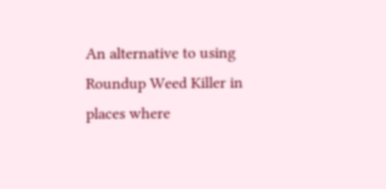An alternative to using Roundup Weed Killer in places where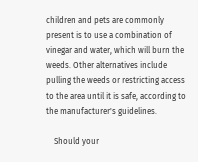children and pets are commonly present is to use a combination of vinegar and water, which will burn the weeds. Other alternatives include pulling the weeds or restricting access to the area until it is safe, according to the manufacturer's guidelines.

    Should your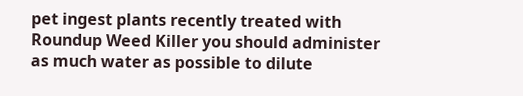pet ingest plants recently treated with Roundup Weed Killer you should administer as much water as possible to dilute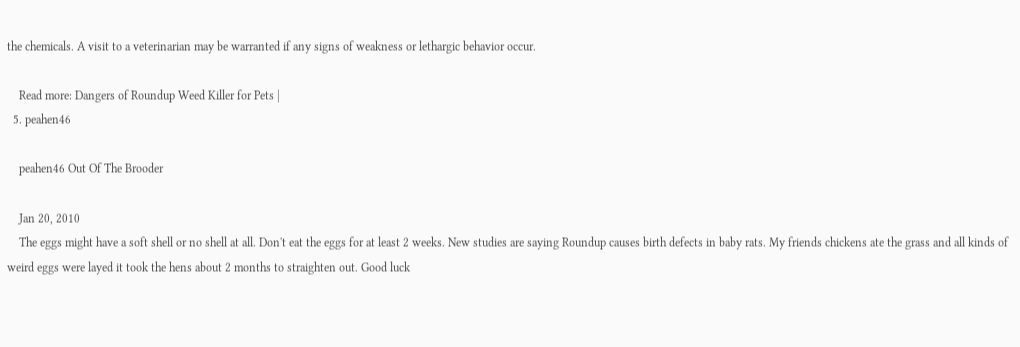the chemicals. A visit to a veterinarian may be warranted if any signs of weakness or lethargic behavior occur.

    Read more: Dangers of Roundup Weed Killer for Pets |
  5. peahen46

    peahen46 Out Of The Brooder

    Jan 20, 2010
    The eggs might have a soft shell or no shell at all. Don't eat the eggs for at least 2 weeks. New studies are saying Roundup causes birth defects in baby rats. My friends chickens ate the grass and all kinds of weird eggs were layed it took the hens about 2 months to straighten out. Good luck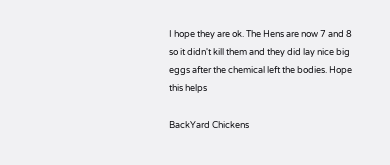I hope they are ok. The Hens are now 7 and 8 so it didn't kill them and they did lay nice big eggs after the chemical left the bodies. Hope this helps

BackYard Chickens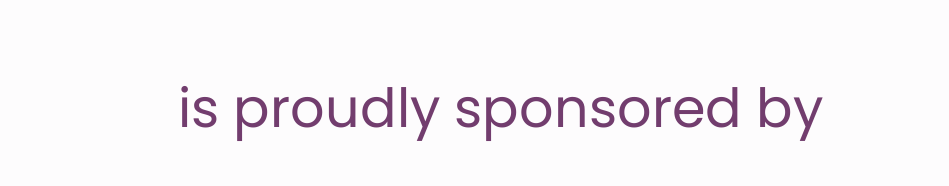is proudly sponsored by